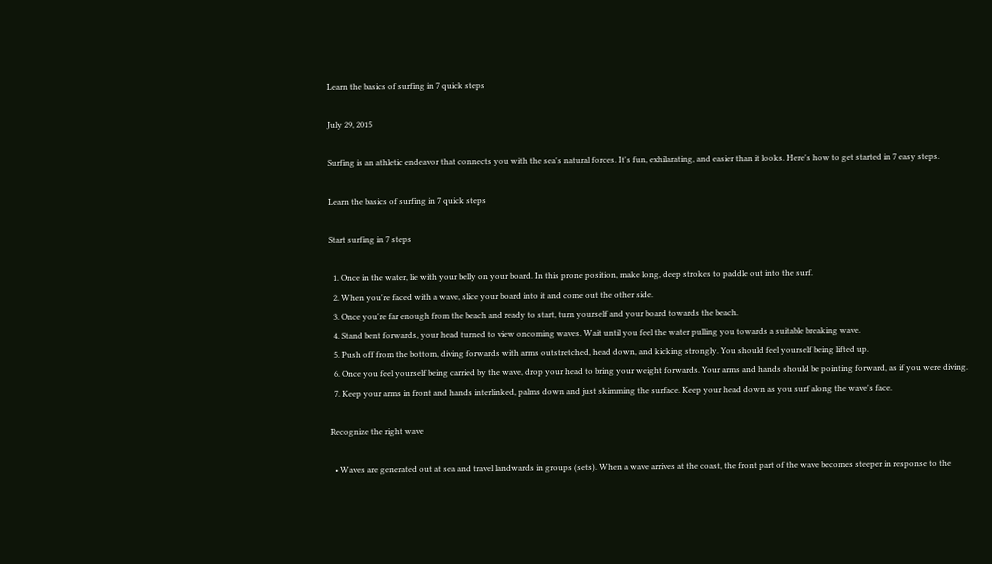Learn the basics of surfing in 7 quick steps

July 29, 2015

Surfing is an athletic endeavor that connects you with the sea's natural forces. It's fun, exhilarating, and easier than it looks. Here's how to get started in 7 easy steps.

Learn the basics of surfing in 7 quick steps

Start surfing in 7 steps

  1. Once in the water, lie with your belly on your board. In this prone position, make long, deep strokes to paddle out into the surf.
  2. When you're faced with a wave, slice your board into it and come out the other side.
  3. Once you're far enough from the beach and ready to start, turn yourself and your board towards the beach.
  4. Stand bent forwards, your head turned to view oncoming waves. Wait until you feel the water pulling you towards a suitable breaking wave.
  5. Push off from the bottom, diving forwards with arms outstretched, head down, and kicking strongly. You should feel yourself being lifted up.
  6. Once you feel yourself being carried by the wave, drop your head to bring your weight forwards. Your arms and hands should be pointing forward, as if you were diving.
  7. Keep your arms in front and hands interlinked, palms down and just skimming the surface. Keep your head down as you surf along the wave's face.

Recognize the right wave

  • Waves are generated out at sea and travel landwards in groups (sets). When a wave arrives at the coast, the front part of the wave becomes steeper in response to the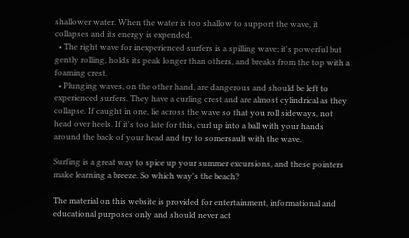shallower water. When the water is too shallow to support the wave, it collapses and its energy is expended.
  • The right wave for inexperienced surfers is a spilling wave; it's powerful but gently rolling, holds its peak longer than others, and breaks from the top with a foaming crest.
  • Plunging waves, on the other hand, are dangerous and should be left to experienced surfers. They have a curling crest and are almost cylindrical as they collapse. If caught in one, lie across the wave so that you roll sideways, not head over heels. If it's too late for this, curl up into a ball with your hands around the back of your head and try to somersault with the wave.

Surfing is a great way to spice up your summer excursions, and these pointers make learning a breeze. So which way's the beach?

The material on this website is provided for entertainment, informational and educational purposes only and should never act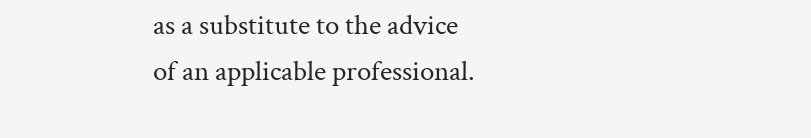as a substitute to the advice of an applicable professional.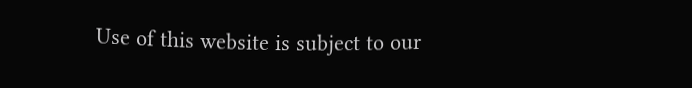Use of this website is subject to our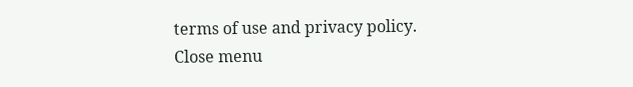terms of use and privacy policy.
Close menu